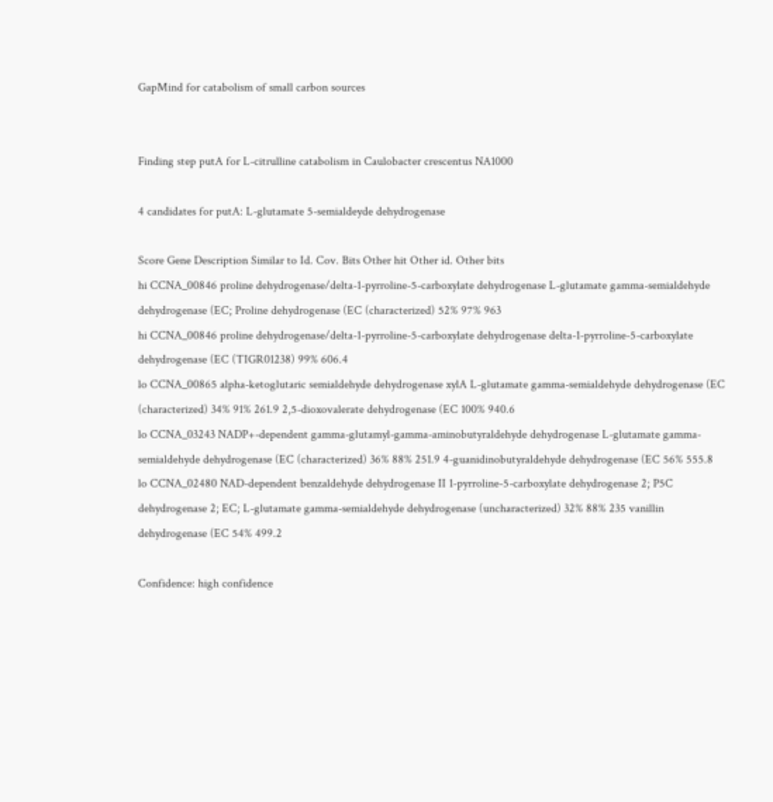GapMind for catabolism of small carbon sources


Finding step putA for L-citrulline catabolism in Caulobacter crescentus NA1000

4 candidates for putA: L-glutamate 5-semialdeyde dehydrogenase

Score Gene Description Similar to Id. Cov. Bits Other hit Other id. Other bits
hi CCNA_00846 proline dehydrogenase/delta-1-pyrroline-5-carboxylate dehydrogenase L-glutamate gamma-semialdehyde dehydrogenase (EC; Proline dehydrogenase (EC (characterized) 52% 97% 963
hi CCNA_00846 proline dehydrogenase/delta-1-pyrroline-5-carboxylate dehydrogenase delta-1-pyrroline-5-carboxylate dehydrogenase (EC (TIGR01238) 99% 606.4
lo CCNA_00865 alpha-ketoglutaric semialdehyde dehydrogenase xylA L-glutamate gamma-semialdehyde dehydrogenase (EC (characterized) 34% 91% 261.9 2,5-dioxovalerate dehydrogenase (EC 100% 940.6
lo CCNA_03243 NADP+-dependent gamma-glutamyl-gamma-aminobutyraldehyde dehydrogenase L-glutamate gamma-semialdehyde dehydrogenase (EC (characterized) 36% 88% 251.9 4-guanidinobutyraldehyde dehydrogenase (EC 56% 555.8
lo CCNA_02480 NAD-dependent benzaldehyde dehydrogenase II 1-pyrroline-5-carboxylate dehydrogenase 2; P5C dehydrogenase 2; EC; L-glutamate gamma-semialdehyde dehydrogenase (uncharacterized) 32% 88% 235 vanillin dehydrogenase (EC 54% 499.2

Confidence: high confidence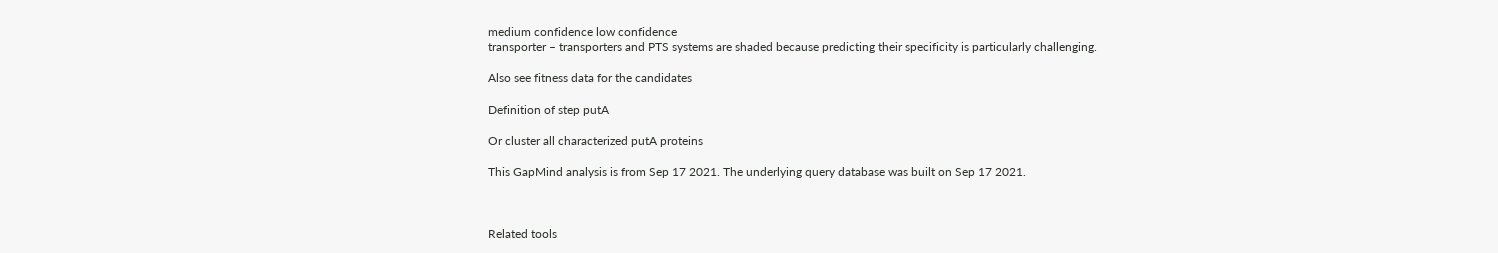medium confidence low confidence
transporter – transporters and PTS systems are shaded because predicting their specificity is particularly challenging.

Also see fitness data for the candidates

Definition of step putA

Or cluster all characterized putA proteins

This GapMind analysis is from Sep 17 2021. The underlying query database was built on Sep 17 2021.



Related tools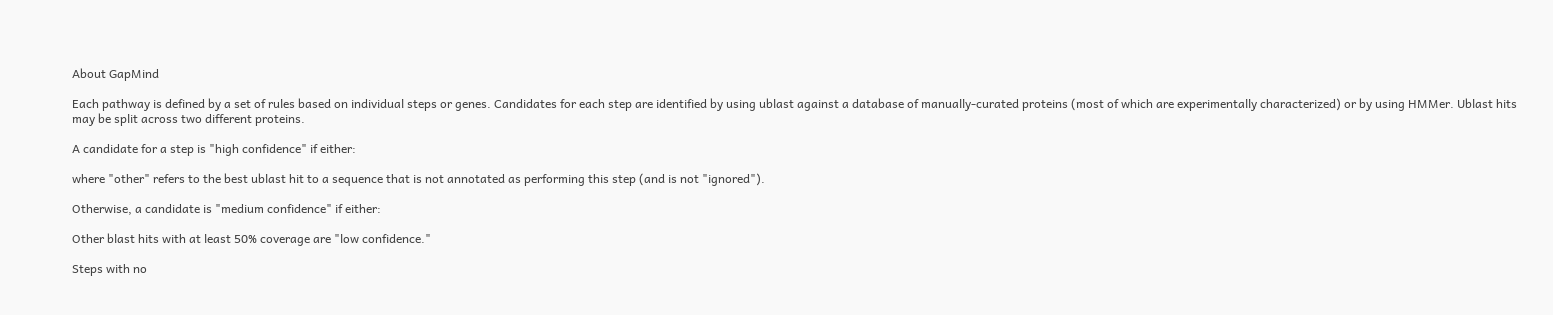About GapMind

Each pathway is defined by a set of rules based on individual steps or genes. Candidates for each step are identified by using ublast against a database of manually-curated proteins (most of which are experimentally characterized) or by using HMMer. Ublast hits may be split across two different proteins.

A candidate for a step is "high confidence" if either:

where "other" refers to the best ublast hit to a sequence that is not annotated as performing this step (and is not "ignored").

Otherwise, a candidate is "medium confidence" if either:

Other blast hits with at least 50% coverage are "low confidence."

Steps with no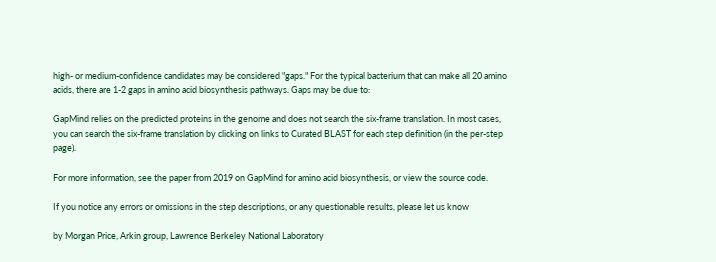high- or medium-confidence candidates may be considered "gaps." For the typical bacterium that can make all 20 amino acids, there are 1-2 gaps in amino acid biosynthesis pathways. Gaps may be due to:

GapMind relies on the predicted proteins in the genome and does not search the six-frame translation. In most cases, you can search the six-frame translation by clicking on links to Curated BLAST for each step definition (in the per-step page).

For more information, see the paper from 2019 on GapMind for amino acid biosynthesis, or view the source code.

If you notice any errors or omissions in the step descriptions, or any questionable results, please let us know

by Morgan Price, Arkin group, Lawrence Berkeley National Laboratory